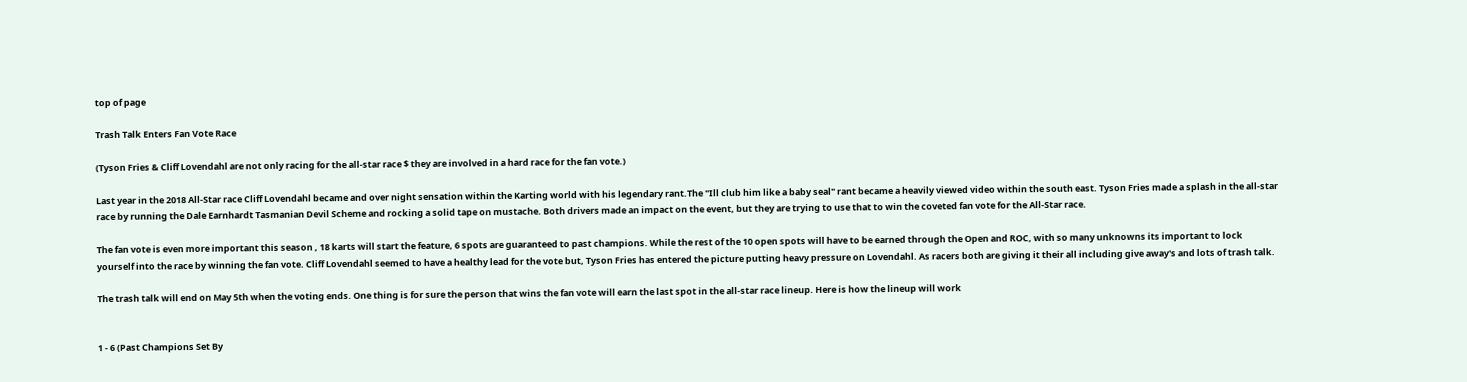top of page

Trash Talk Enters Fan Vote Race

(Tyson Fries & Cliff Lovendahl are not only racing for the all-star race $ they are involved in a hard race for the fan vote.)

Last year in the 2018 All-Star race Cliff Lovendahl became and over night sensation within the Karting world with his legendary rant.The "Ill club him like a baby seal" rant became a heavily viewed video within the south east. Tyson Fries made a splash in the all-star race by running the Dale Earnhardt Tasmanian Devil Scheme and rocking a solid tape on mustache. Both drivers made an impact on the event, but they are trying to use that to win the coveted fan vote for the All-Star race.

The fan vote is even more important this season , 18 karts will start the feature, 6 spots are guaranteed to past champions. While the rest of the 10 open spots will have to be earned through the Open and ROC, with so many unknowns its important to lock yourself into the race by winning the fan vote. Cliff Lovendahl seemed to have a healthy lead for the vote but, Tyson Fries has entered the picture putting heavy pressure on Lovendahl. As racers both are giving it their all including give away's and lots of trash talk.

The trash talk will end on May 5th when the voting ends. One thing is for sure the person that wins the fan vote will earn the last spot in the all-star race lineup. Here is how the lineup will work


1 - 6 (Past Champions Set By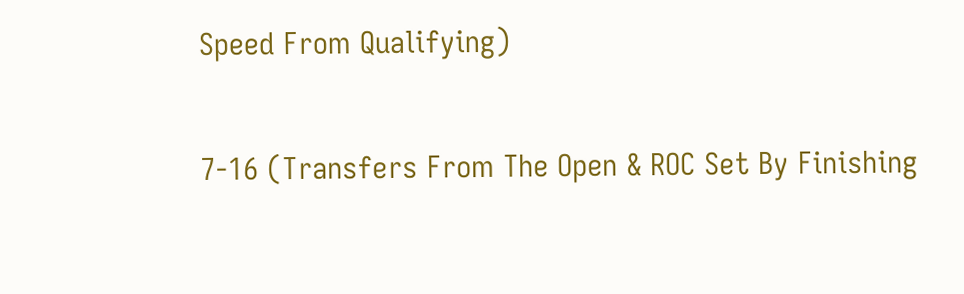Speed From Qualifying)

7-16 (Transfers From The Open & ROC Set By Finishing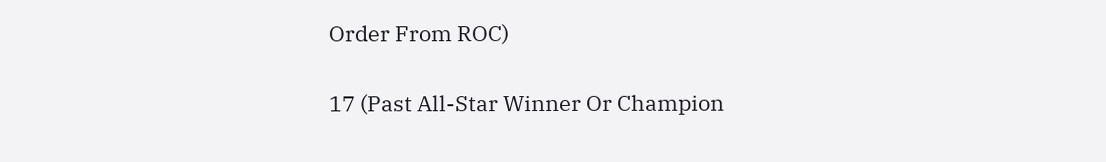Order From ROC)

17 (Past All-Star Winner Or Champion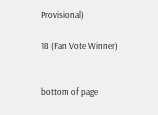Provisional)

18 (Fan Vote Winner)


bottom of page